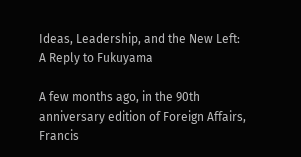Ideas, Leadership, and the New Left: A Reply to Fukuyama

A few months ago, in the 90th anniversary edition of Foreign Affairs, Francis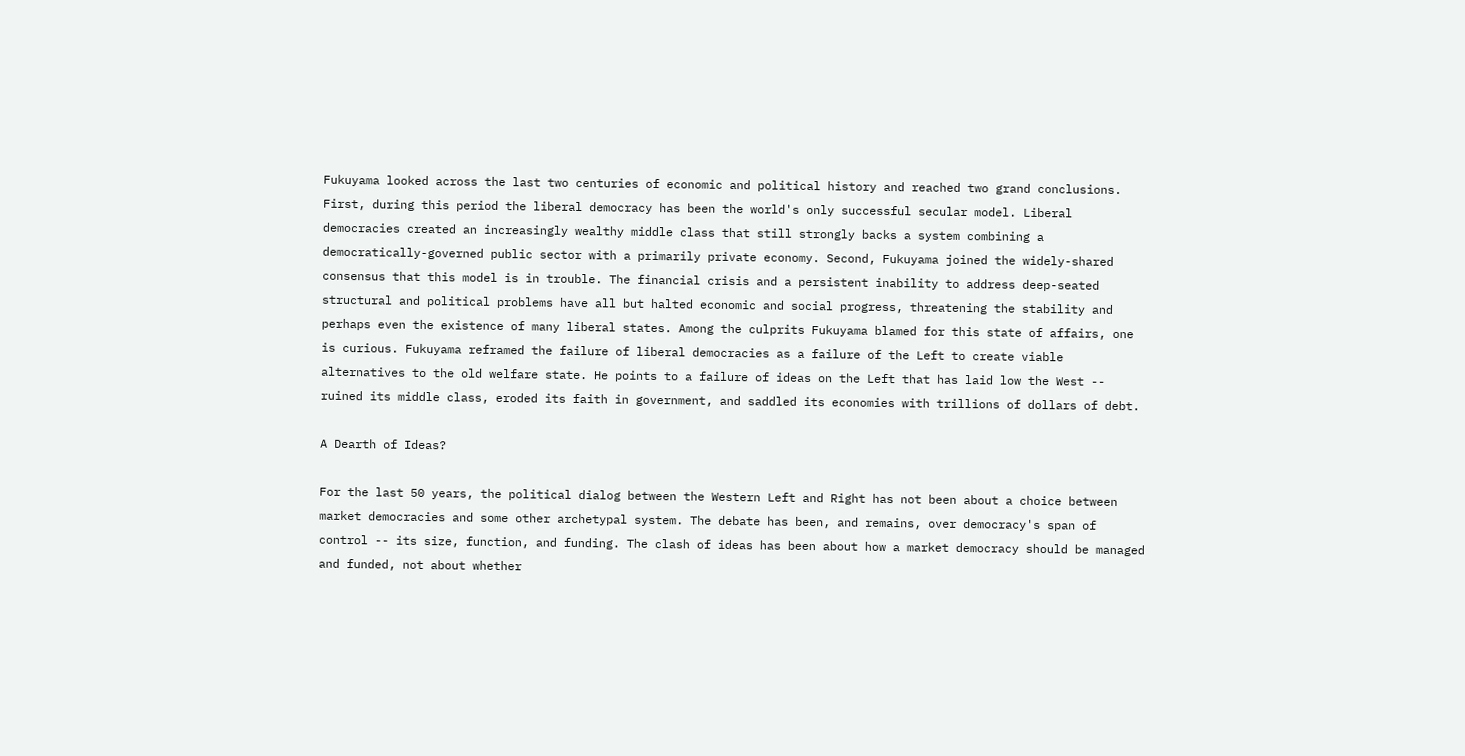Fukuyama looked across the last two centuries of economic and political history and reached two grand conclusions. First, during this period the liberal democracy has been the world's only successful secular model. Liberal democracies created an increasingly wealthy middle class that still strongly backs a system combining a democratically-governed public sector with a primarily private economy. Second, Fukuyama joined the widely-shared consensus that this model is in trouble. The financial crisis and a persistent inability to address deep-seated structural and political problems have all but halted economic and social progress, threatening the stability and perhaps even the existence of many liberal states. Among the culprits Fukuyama blamed for this state of affairs, one is curious. Fukuyama reframed the failure of liberal democracies as a failure of the Left to create viable alternatives to the old welfare state. He points to a failure of ideas on the Left that has laid low the West -- ruined its middle class, eroded its faith in government, and saddled its economies with trillions of dollars of debt.

A Dearth of Ideas?

For the last 50 years, the political dialog between the Western Left and Right has not been about a choice between market democracies and some other archetypal system. The debate has been, and remains, over democracy's span of control -- its size, function, and funding. The clash of ideas has been about how a market democracy should be managed and funded, not about whether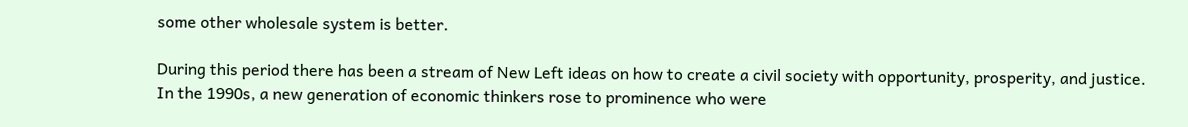some other wholesale system is better.

During this period there has been a stream of New Left ideas on how to create a civil society with opportunity, prosperity, and justice. In the 1990s, a new generation of economic thinkers rose to prominence who were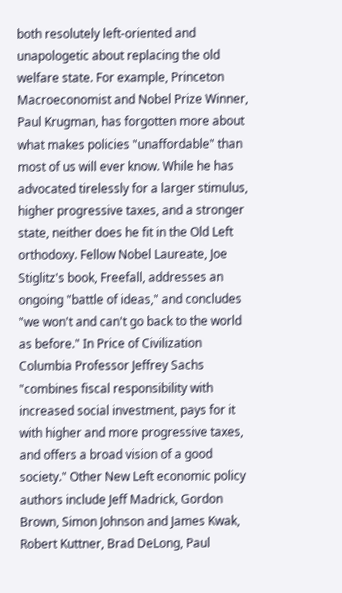both resolutely left-oriented and unapologetic about replacing the old welfare state. For example, Princeton Macroeconomist and Nobel Prize Winner, Paul Krugman, has forgotten more about what makes policies "unaffordable" than most of us will ever know. While he has advocated tirelessly for a larger stimulus, higher progressive taxes, and a stronger state, neither does he fit in the Old Left orthodoxy. Fellow Nobel Laureate, Joe Stiglitz's book, Freefall, addresses an ongoing "battle of ideas," and concludes "we won't and can't go back to the world as before." In Price of Civilization Columbia Professor Jeffrey Sachs "combines fiscal responsibility with increased social investment, pays for it with higher and more progressive taxes, and offers a broad vision of a good society." Other New Left economic policy authors include Jeff Madrick, Gordon Brown, Simon Johnson and James Kwak, Robert Kuttner, Brad DeLong, Paul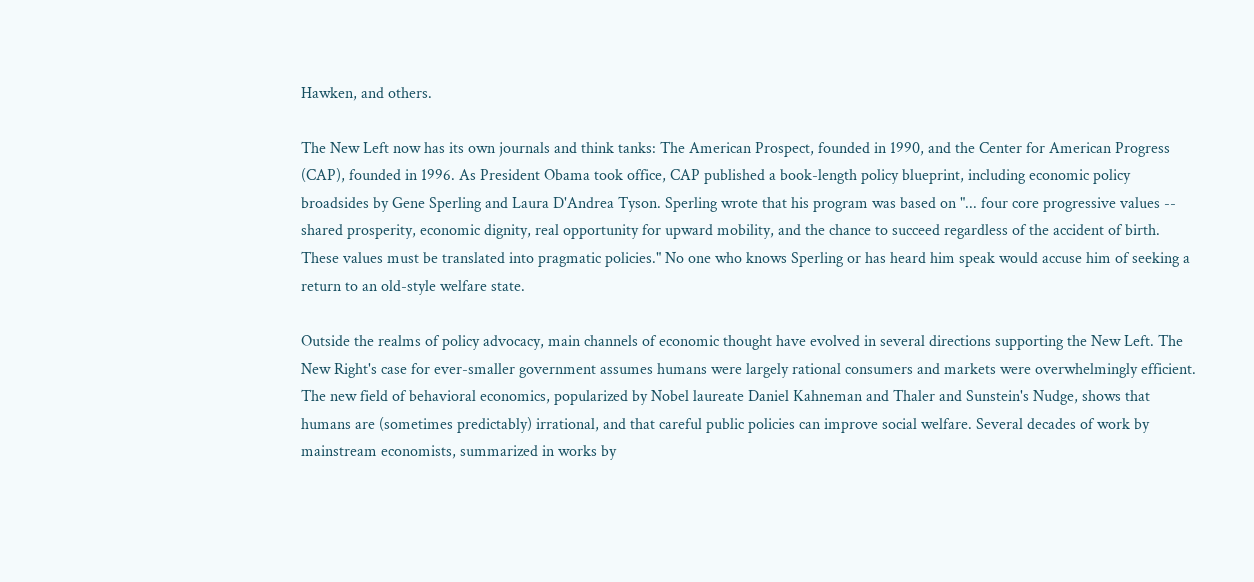Hawken, and others.

The New Left now has its own journals and think tanks: The American Prospect, founded in 1990, and the Center for American Progress (CAP), founded in 1996. As President Obama took office, CAP published a book-length policy blueprint, including economic policy broadsides by Gene Sperling and Laura D'Andrea Tyson. Sperling wrote that his program was based on "... four core progressive values -- shared prosperity, economic dignity, real opportunity for upward mobility, and the chance to succeed regardless of the accident of birth. These values must be translated into pragmatic policies." No one who knows Sperling or has heard him speak would accuse him of seeking a return to an old-style welfare state.

Outside the realms of policy advocacy, main channels of economic thought have evolved in several directions supporting the New Left. The New Right's case for ever-smaller government assumes humans were largely rational consumers and markets were overwhelmingly efficient. The new field of behavioral economics, popularized by Nobel laureate Daniel Kahneman and Thaler and Sunstein's Nudge, shows that humans are (sometimes predictably) irrational, and that careful public policies can improve social welfare. Several decades of work by mainstream economists, summarized in works by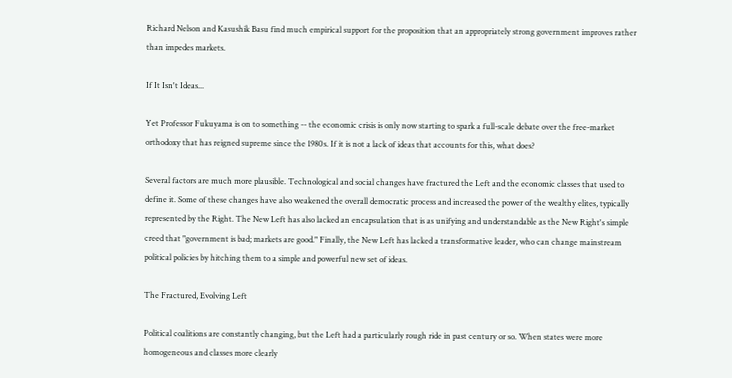Richard Nelson and Kasushik Basu find much empirical support for the proposition that an appropriately strong government improves rather than impedes markets.

If It Isn't Ideas...

Yet Professor Fukuyama is on to something -- the economic crisis is only now starting to spark a full-scale debate over the free-market orthodoxy that has reigned supreme since the 1980s. If it is not a lack of ideas that accounts for this, what does?

Several factors are much more plausible. Technological and social changes have fractured the Left and the economic classes that used to define it. Some of these changes have also weakened the overall democratic process and increased the power of the wealthy elites, typically represented by the Right. The New Left has also lacked an encapsulation that is as unifying and understandable as the New Right's simple creed that "government is bad; markets are good." Finally, the New Left has lacked a transformative leader, who can change mainstream political policies by hitching them to a simple and powerful new set of ideas.

The Fractured, Evolving Left

Political coalitions are constantly changing, but the Left had a particularly rough ride in past century or so. When states were more homogeneous and classes more clearly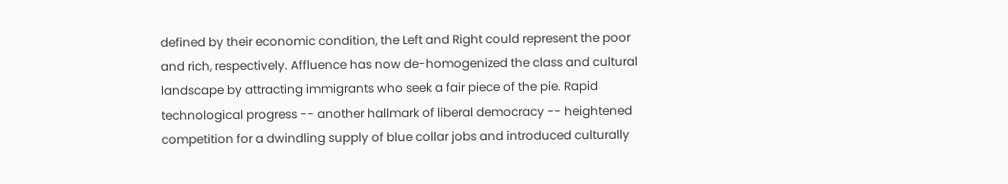defined by their economic condition, the Left and Right could represent the poor and rich, respectively. Affluence has now de-homogenized the class and cultural landscape by attracting immigrants who seek a fair piece of the pie. Rapid technological progress -- another hallmark of liberal democracy -- heightened competition for a dwindling supply of blue collar jobs and introduced culturally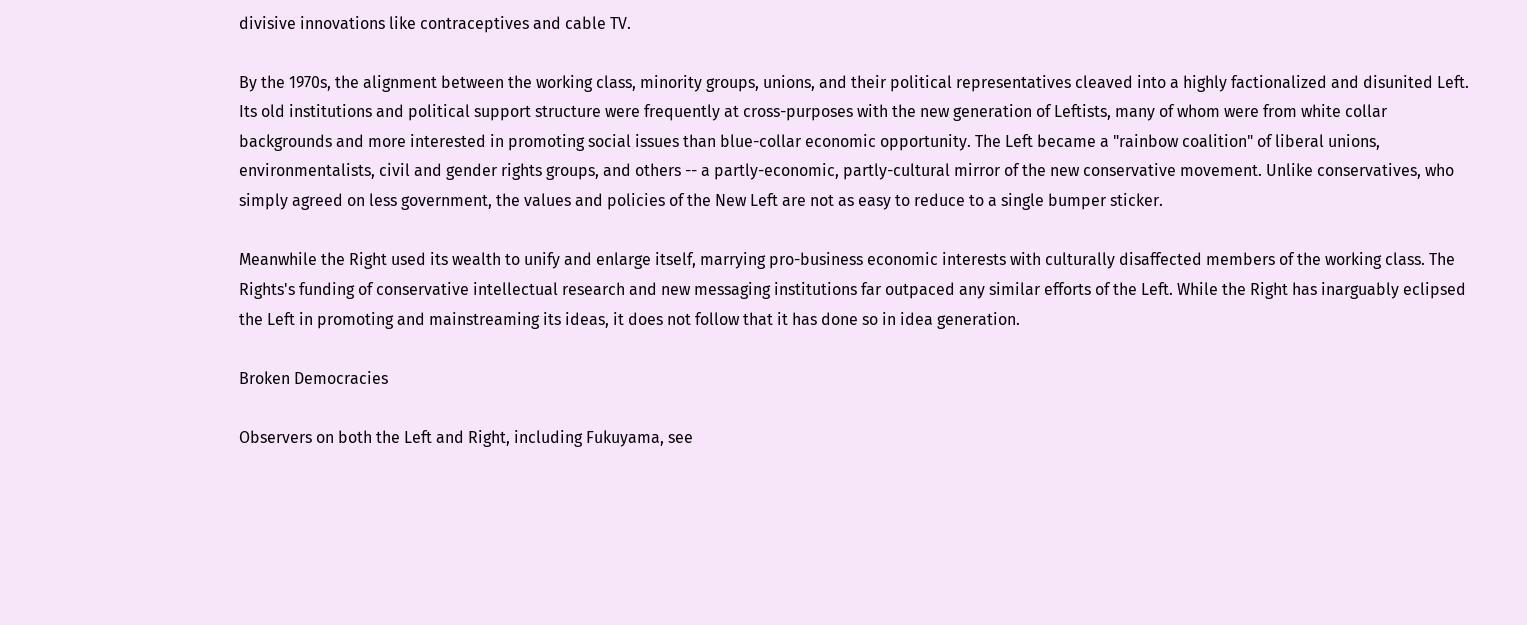divisive innovations like contraceptives and cable TV.

By the 1970s, the alignment between the working class, minority groups, unions, and their political representatives cleaved into a highly factionalized and disunited Left. Its old institutions and political support structure were frequently at cross-purposes with the new generation of Leftists, many of whom were from white collar backgrounds and more interested in promoting social issues than blue-collar economic opportunity. The Left became a "rainbow coalition" of liberal unions, environmentalists, civil and gender rights groups, and others -- a partly-economic, partly-cultural mirror of the new conservative movement. Unlike conservatives, who simply agreed on less government, the values and policies of the New Left are not as easy to reduce to a single bumper sticker.

Meanwhile the Right used its wealth to unify and enlarge itself, marrying pro-business economic interests with culturally disaffected members of the working class. The Rights's funding of conservative intellectual research and new messaging institutions far outpaced any similar efforts of the Left. While the Right has inarguably eclipsed the Left in promoting and mainstreaming its ideas, it does not follow that it has done so in idea generation.

Broken Democracies

Observers on both the Left and Right, including Fukuyama, see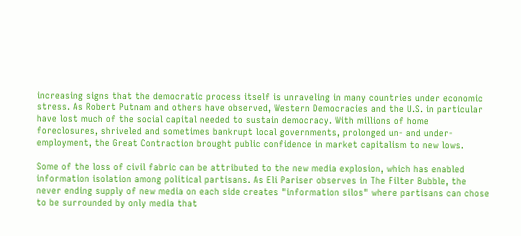increasing signs that the democratic process itself is unraveling in many countries under economic stress. As Robert Putnam and others have observed, Western Democracies and the U.S. in particular have lost much of the social capital needed to sustain democracy. With millions of home foreclosures, shriveled and sometimes bankrupt local governments, prolonged un- and under-employment, the Great Contraction brought public confidence in market capitalism to new lows.

Some of the loss of civil fabric can be attributed to the new media explosion, which has enabled information isolation among political partisans. As Eli Pariser observes in The Filter Bubble, the never ending supply of new media on each side creates "information silos" where partisans can chose to be surrounded by only media that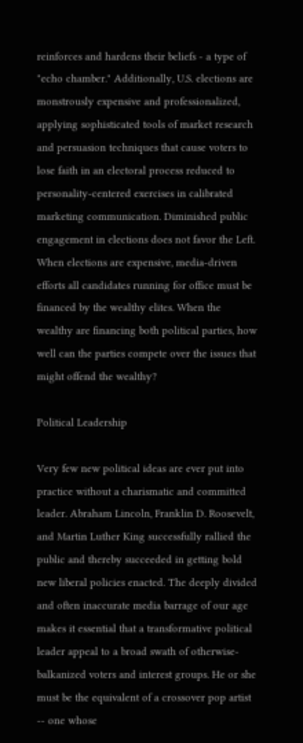reinforces and hardens their beliefs - a type of "echo chamber." Additionally, U.S. elections are monstrously expensive and professionalized, applying sophisticated tools of market research and persuasion techniques that cause voters to lose faith in an electoral process reduced to personality-centered exercises in calibrated marketing communication. Diminished public engagement in elections does not favor the Left. When elections are expensive, media-driven efforts all candidates running for office must be financed by the wealthy elites. When the wealthy are financing both political parties, how well can the parties compete over the issues that might offend the wealthy?

Political Leadership

Very few new political ideas are ever put into practice without a charismatic and committed leader. Abraham Lincoln, Franklin D. Roosevelt, and Martin Luther King successfully rallied the public and thereby succeeded in getting bold new liberal policies enacted. The deeply divided and often inaccurate media barrage of our age makes it essential that a transformative political leader appeal to a broad swath of otherwise-balkanized voters and interest groups. He or she must be the equivalent of a crossover pop artist -- one whose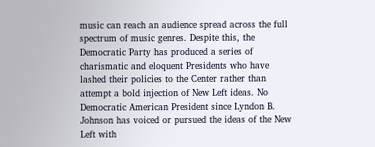music can reach an audience spread across the full spectrum of music genres. Despite this, the Democratic Party has produced a series of charismatic and eloquent Presidents who have lashed their policies to the Center rather than attempt a bold injection of New Left ideas. No Democratic American President since Lyndon B. Johnson has voiced or pursued the ideas of the New Left with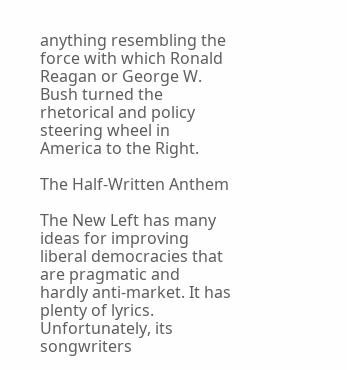anything resembling the force with which Ronald Reagan or George W. Bush turned the rhetorical and policy steering wheel in America to the Right.

The Half-Written Anthem

The New Left has many ideas for improving liberal democracies that are pragmatic and hardly anti-market. It has plenty of lyrics. Unfortunately, its songwriters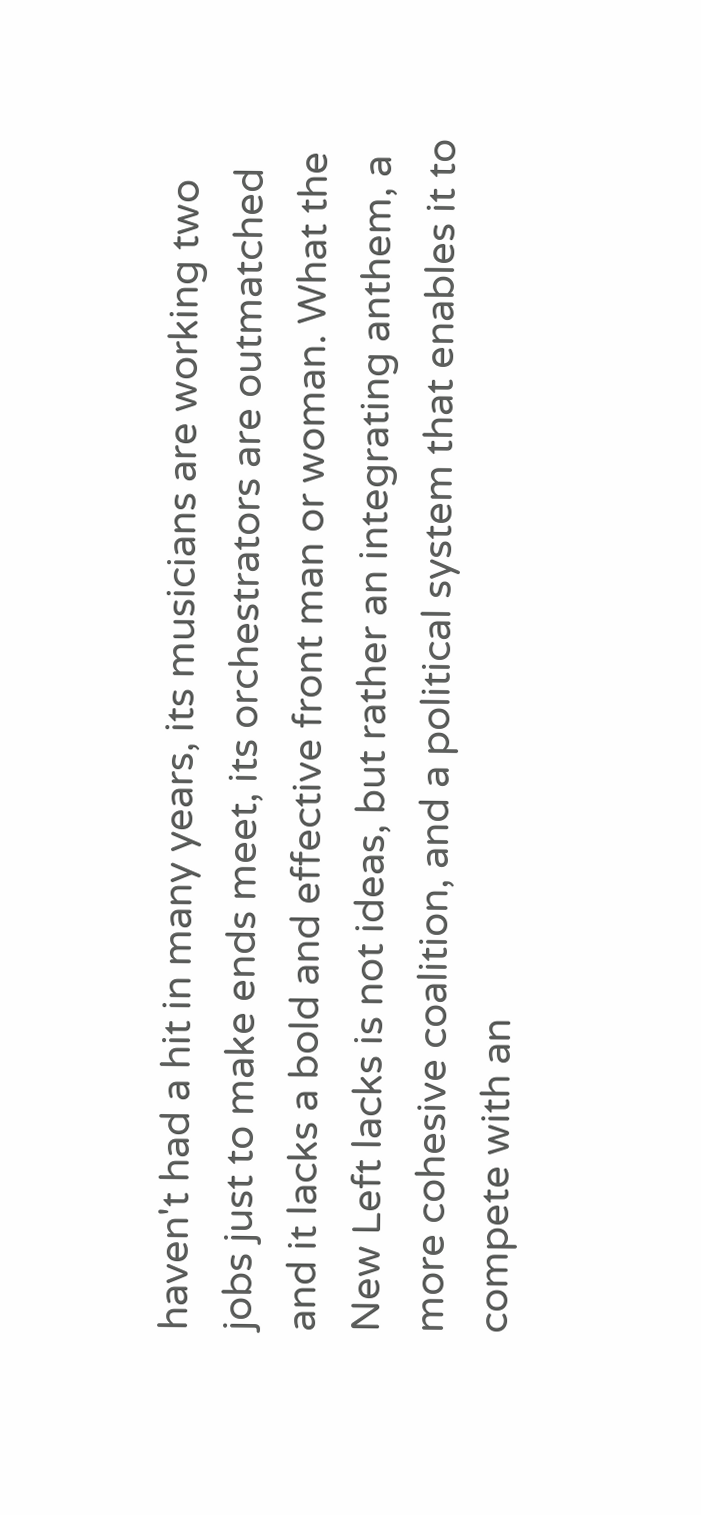haven't had a hit in many years, its musicians are working two jobs just to make ends meet, its orchestrators are outmatched and it lacks a bold and effective front man or woman. What the New Left lacks is not ideas, but rather an integrating anthem, a more cohesive coalition, and a political system that enables it to compete with an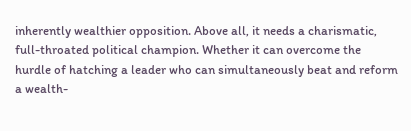inherently wealthier opposition. Above all, it needs a charismatic, full-throated political champion. Whether it can overcome the hurdle of hatching a leader who can simultaneously beat and reform a wealth-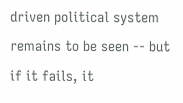driven political system remains to be seen -- but if it fails, it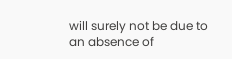will surely not be due to an absence of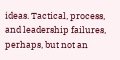ideas. Tactical, process, and leadership failures, perhaps, but not an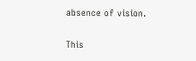absence of vision.

This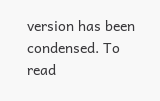version has been condensed. To read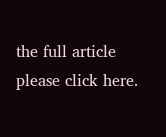the full article please click here.